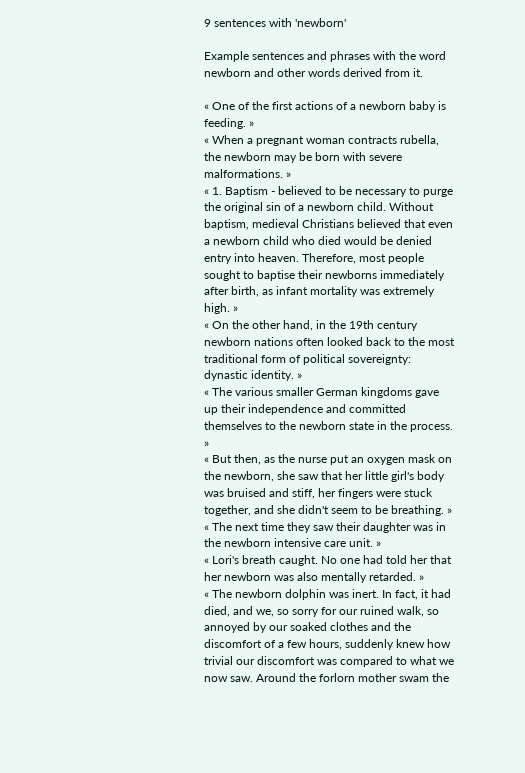9 sentences with 'newborn'

Example sentences and phrases with the word newborn and other words derived from it.

« One of the first actions of a newborn baby is feeding. »
« When a pregnant woman contracts rubella, the newborn may be born with severe malformations. »
« 1. Baptism - believed to be necessary to purge the original sin of a newborn child. Without baptism, medieval Christians believed that even a newborn child who died would be denied entry into heaven. Therefore, most people sought to baptise their newborns immediately after birth, as infant mortality was extremely high. »
« On the other hand, in the 19th century newborn nations often looked back to the most traditional form of political sovereignty: dynastic identity. »
« The various smaller German kingdoms gave up their independence and committed themselves to the newborn state in the process. »
« But then, as the nurse put an oxygen mask on the newborn, she saw that her little girl's body was bruised and stiff, her fingers were stuck together, and she didn't seem to be breathing. »
« The next time they saw their daughter was in the newborn intensive care unit. »
« Lori's breath caught. No one had told her that her newborn was also mentally retarded. »
« The newborn dolphin was inert. In fact, it had died, and we, so sorry for our ruined walk, so annoyed by our soaked clothes and the discomfort of a few hours, suddenly knew how trivial our discomfort was compared to what we now saw. Around the forlorn mother swam the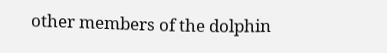other members of the dolphin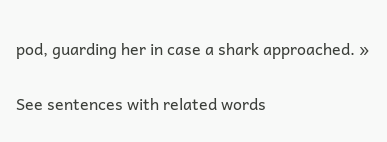pod, guarding her in case a shark approached. »

See sentences with related words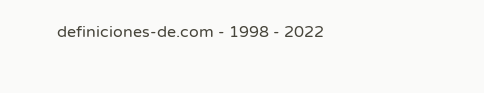definiciones-de.com - 1998 - 2022